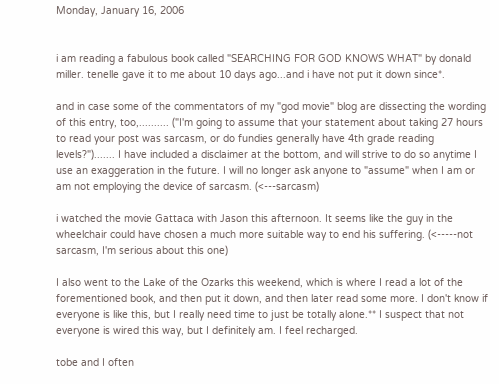Monday, January 16, 2006


i am reading a fabulous book called "SEARCHING FOR GOD KNOWS WHAT" by donald miller. tenelle gave it to me about 10 days ago...and i have not put it down since*.

and in case some of the commentators of my "god movie" blog are dissecting the wording of this entry, too,.......... ("I'm going to assume that your statement about taking 27 hours to read your post was sarcasm, or do fundies generally have 4th grade reading levels?")....... I have included a disclaimer at the bottom, and will strive to do so anytime I use an exaggeration in the future. I will no longer ask anyone to "assume" when I am or am not employing the device of sarcasm. (<---sarcasm)

i watched the movie Gattaca with Jason this afternoon. It seems like the guy in the wheelchair could have chosen a much more suitable way to end his suffering. (<-----not sarcasm, I'm serious about this one)

I also went to the Lake of the Ozarks this weekend, which is where I read a lot of the forementioned book, and then put it down, and then later read some more. I don't know if everyone is like this, but I really need time to just be totally alone.** I suspect that not everyone is wired this way, but I definitely am. I feel recharged.

tobe and I often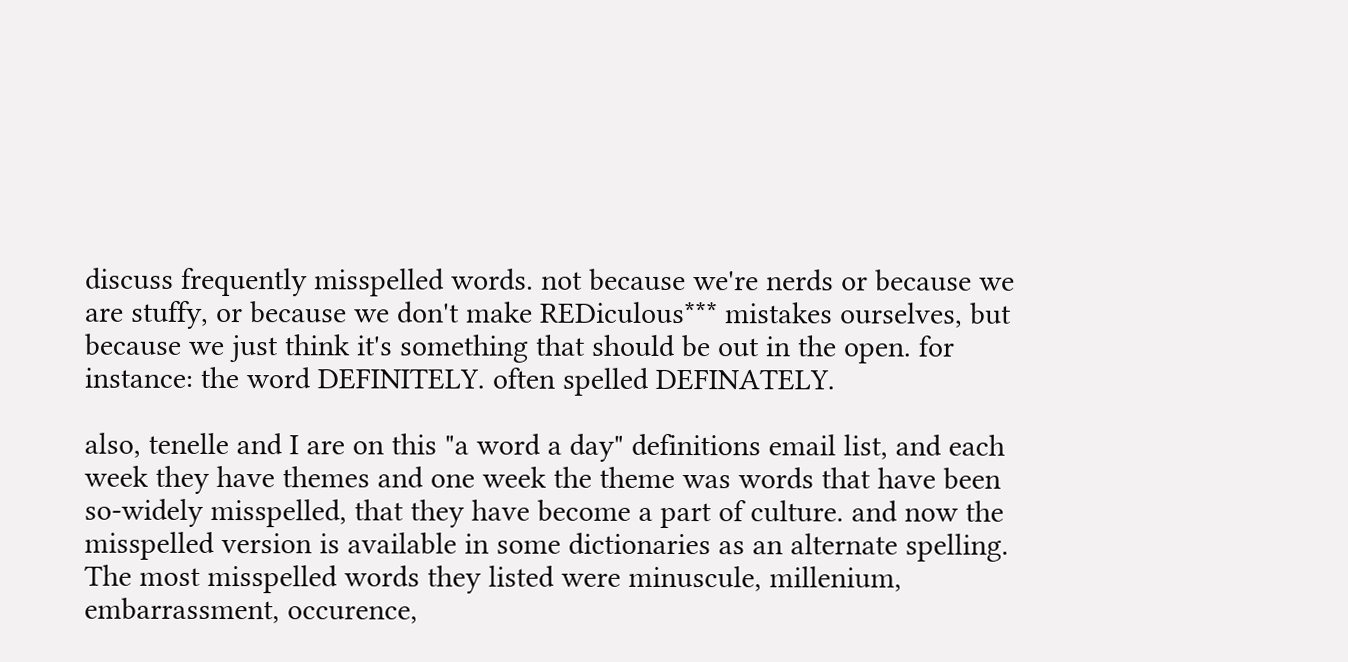discuss frequently misspelled words. not because we're nerds or because we are stuffy, or because we don't make REDiculous*** mistakes ourselves, but because we just think it's something that should be out in the open. for instance: the word DEFINITELY. often spelled DEFINATELY.

also, tenelle and I are on this "a word a day" definitions email list, and each week they have themes and one week the theme was words that have been so-widely misspelled, that they have become a part of culture. and now the misspelled version is available in some dictionaries as an alternate spelling. The most misspelled words they listed were minuscule, millenium, embarrassment, occurence,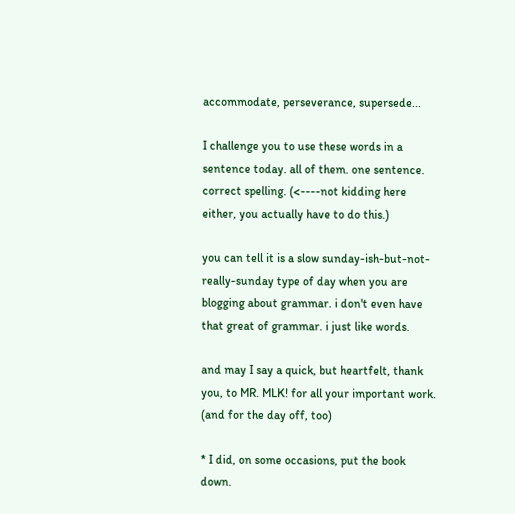accommodate, perseverance, supersede...

I challenge you to use these words in a sentence today. all of them. one sentence. correct spelling. (<----not kidding here either, you actually have to do this.)

you can tell it is a slow sunday-ish-but-not-really-sunday type of day when you are blogging about grammar. i don't even have that great of grammar. i just like words.

and may I say a quick, but heartfelt, thank you, to MR. MLK! for all your important work. (and for the day off, too)

* I did, on some occasions, put the book down.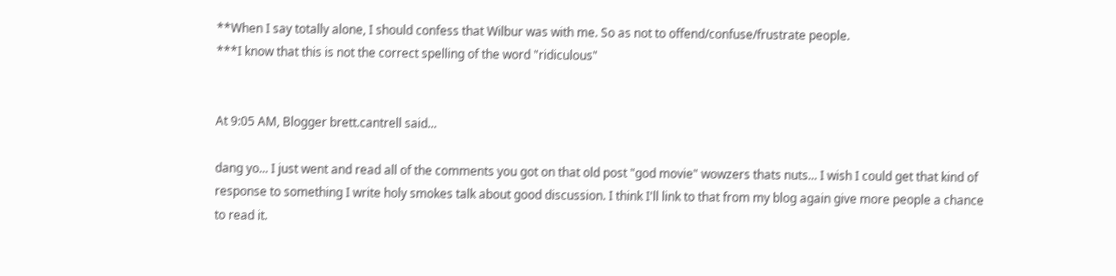**When I say totally alone, I should confess that Wilbur was with me. So as not to offend/confuse/frustrate people.
***I know that this is not the correct spelling of the word "ridiculous"


At 9:05 AM, Blogger brett.cantrell said...

dang yo... I just went and read all of the comments you got on that old post "god movie" wowzers thats nuts... I wish I could get that kind of response to something I write holy smokes talk about good discussion. I think I'll link to that from my blog again give more people a chance to read it.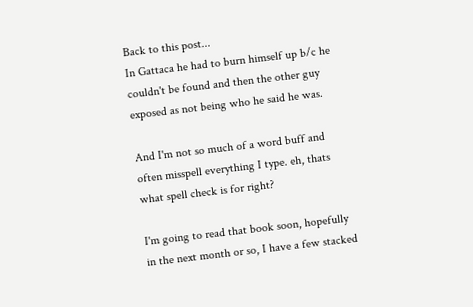Back to this post...
In Gattaca he had to burn himself up b/c he couldn't be found and then the other guy exposed as not being who he said he was.

And I'm not so much of a word buff and often misspell everything I type. eh, thats what spell check is for right?

I'm going to read that book soon, hopefully in the next month or so, I have a few stacked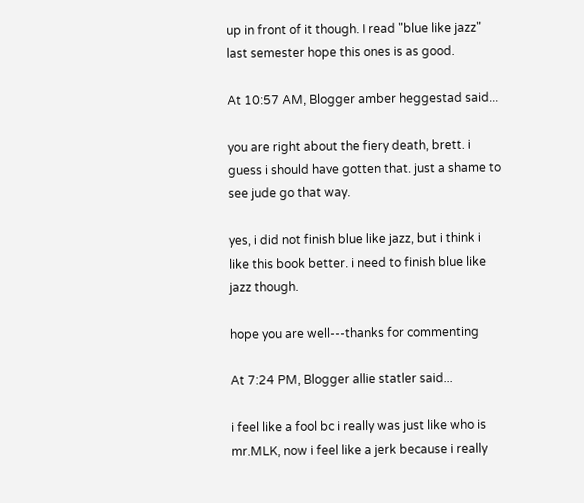up in front of it though. I read "blue like jazz" last semester hope this ones is as good.

At 10:57 AM, Blogger amber heggestad said...

you are right about the fiery death, brett. i guess i should have gotten that. just a shame to see jude go that way.

yes, i did not finish blue like jazz, but i think i like this book better. i need to finish blue like jazz though.

hope you are well---thanks for commenting

At 7:24 PM, Blogger allie statler said...

i feel like a fool bc i really was just like who is mr.MLK, now i feel like a jerk because i really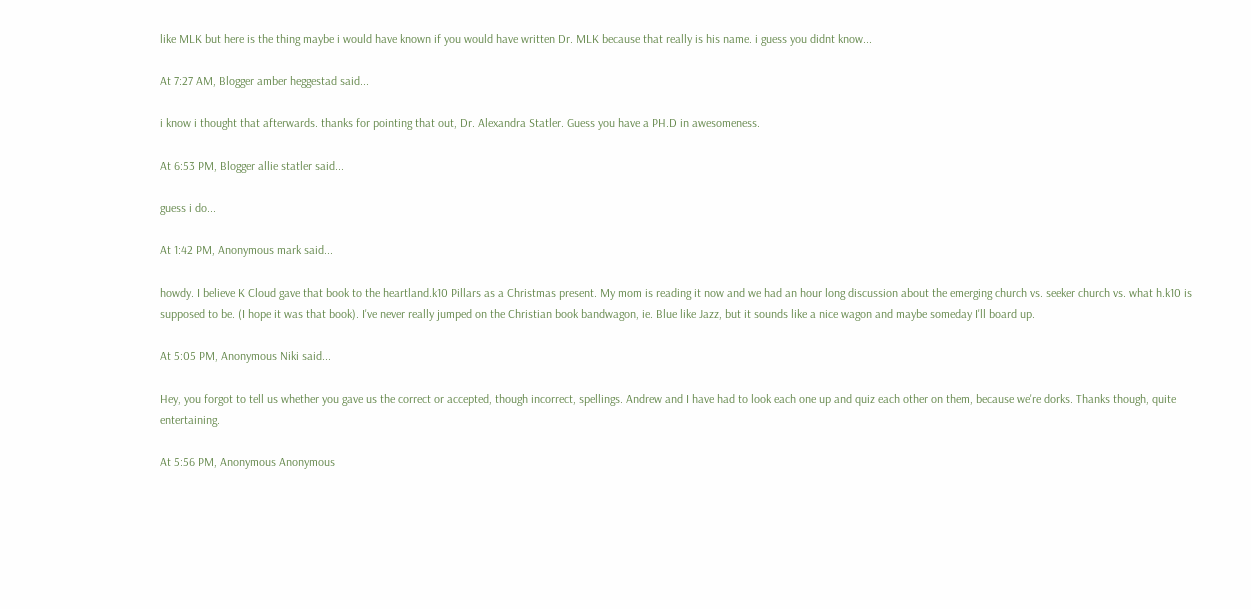like MLK but here is the thing maybe i would have known if you would have written Dr. MLK because that really is his name. i guess you didnt know...

At 7:27 AM, Blogger amber heggestad said...

i know i thought that afterwards. thanks for pointing that out, Dr. Alexandra Statler. Guess you have a PH.D in awesomeness.

At 6:53 PM, Blogger allie statler said...

guess i do...

At 1:42 PM, Anonymous mark said...

howdy. I believe K Cloud gave that book to the heartland.k10 Pillars as a Christmas present. My mom is reading it now and we had an hour long discussion about the emerging church vs. seeker church vs. what h.k10 is supposed to be. (I hope it was that book). I've never really jumped on the Christian book bandwagon, ie. Blue like Jazz, but it sounds like a nice wagon and maybe someday I'll board up.

At 5:05 PM, Anonymous Niki said...

Hey, you forgot to tell us whether you gave us the correct or accepted, though incorrect, spellings. Andrew and I have had to look each one up and quiz each other on them, because we're dorks. Thanks though, quite entertaining.

At 5:56 PM, Anonymous Anonymous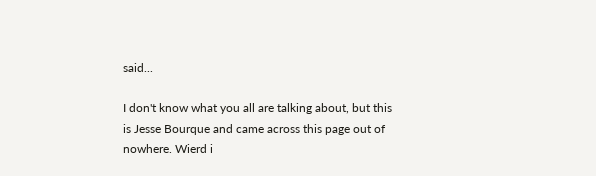said...

I don't know what you all are talking about, but this is Jesse Bourque and came across this page out of nowhere. Wierd i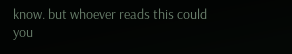know. but whoever reads this could you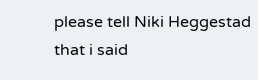please tell Niki Heggestad that i said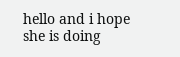hello and i hope she is doing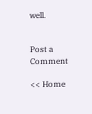well.


Post a Comment

<< Home